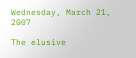Wednesday, March 21, 2007

The elusive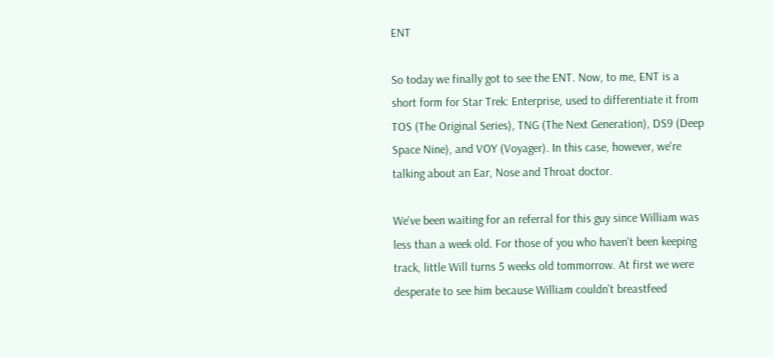ENT

So today we finally got to see the ENT. Now, to me, ENT is a short form for Star Trek: Enterprise, used to differentiate it from TOS (The Original Series), TNG (The Next Generation), DS9 (Deep Space Nine), and VOY (Voyager). In this case, however, we're talking about an Ear, Nose and Throat doctor.

We've been waiting for an referral for this guy since William was less than a week old. For those of you who haven't been keeping track, little Will turns 5 weeks old tommorrow. At first we were desperate to see him because William couldn't breastfeed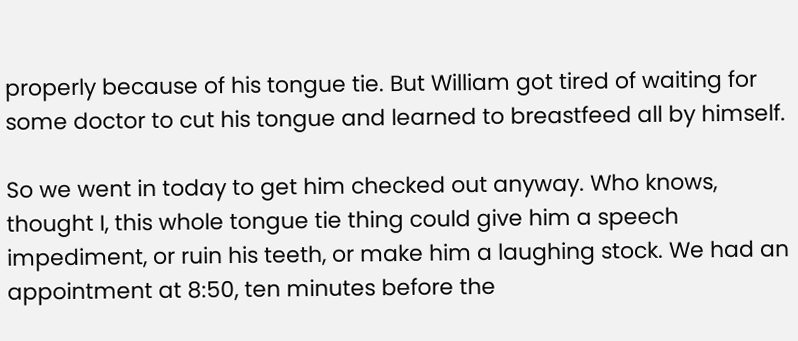properly because of his tongue tie. But William got tired of waiting for some doctor to cut his tongue and learned to breastfeed all by himself.

So we went in today to get him checked out anyway. Who knows, thought I, this whole tongue tie thing could give him a speech impediment, or ruin his teeth, or make him a laughing stock. We had an appointment at 8:50, ten minutes before the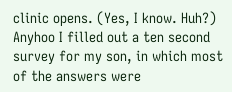clinic opens. (Yes, I know. Huh?) Anyhoo I filled out a ten second survey for my son, in which most of the answers were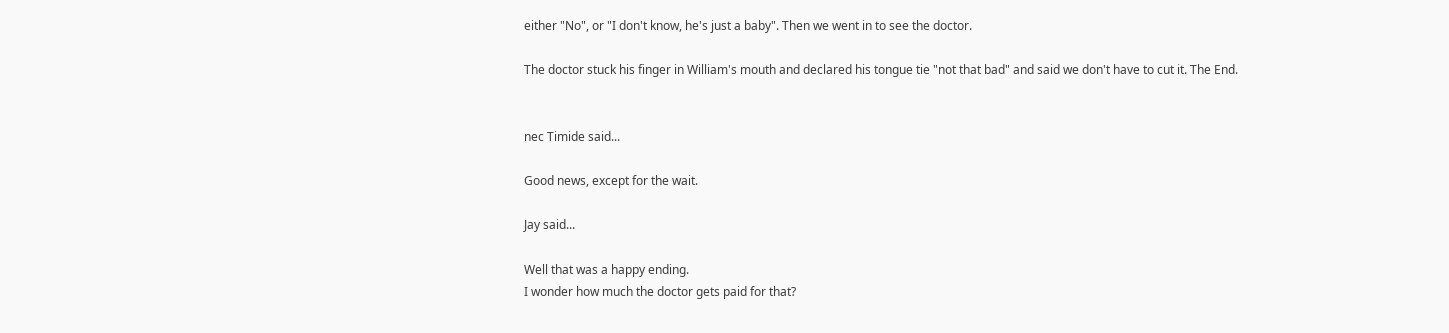either "No", or "I don't know, he's just a baby". Then we went in to see the doctor.

The doctor stuck his finger in William's mouth and declared his tongue tie "not that bad" and said we don't have to cut it. The End.


nec Timide said...

Good news, except for the wait.

Jay said...

Well that was a happy ending.
I wonder how much the doctor gets paid for that?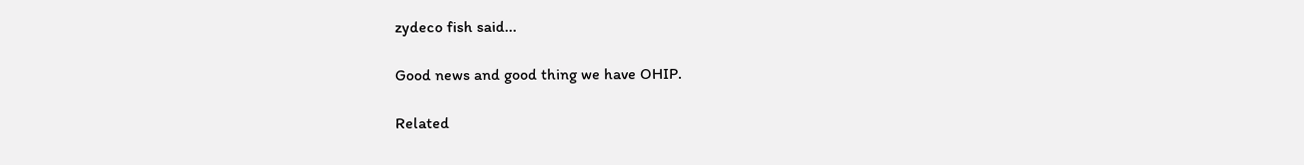zydeco fish said...

Good news and good thing we have OHIP.

Related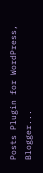Posts Plugin for WordPress, Blogger...